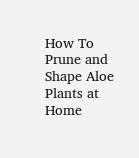How To Prune and Shape Aloe Plants at Home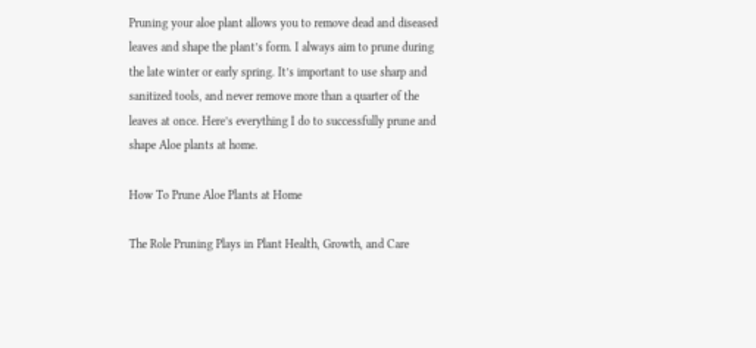Pruning your aloe plant allows you to remove dead and diseased leaves and shape the plant’s form. I always aim to prune during the late winter or early spring. It’s important to use sharp and sanitized tools, and never remove more than a quarter of the leaves at once. Here’s everything I do to successfully prune and shape Aloe plants at home.

How To Prune Aloe Plants at Home

The Role Pruning Plays in Plant Health, Growth, and Care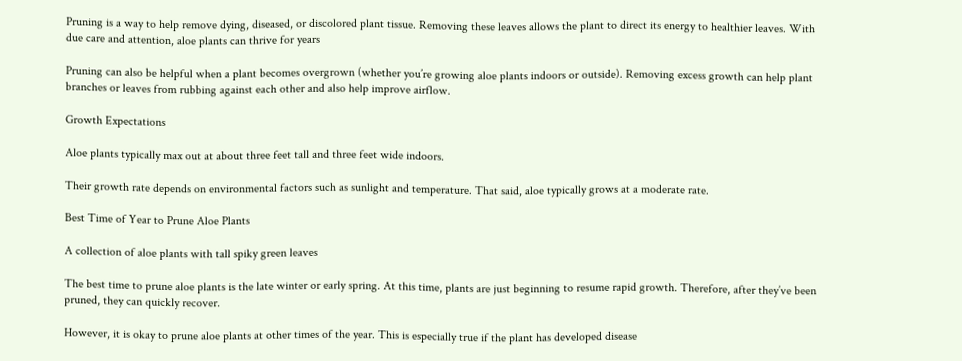Pruning is a way to help remove dying, diseased, or discolored plant tissue. Removing these leaves allows the plant to direct its energy to healthier leaves. With due care and attention, aloe plants can thrive for years

Pruning can also be helpful when a plant becomes overgrown (whether you’re growing aloe plants indoors or outside). Removing excess growth can help plant branches or leaves from rubbing against each other and also help improve airflow.

Growth Expectations

Aloe plants typically max out at about three feet tall and three feet wide indoors.

Their growth rate depends on environmental factors such as sunlight and temperature. That said, aloe typically grows at a moderate rate.

Best Time of Year to Prune Aloe Plants

A collection of aloe plants with tall spiky green leaves

The best time to prune aloe plants is the late winter or early spring. At this time, plants are just beginning to resume rapid growth. Therefore, after they’ve been pruned, they can quickly recover.

However, it is okay to prune aloe plants at other times of the year. This is especially true if the plant has developed disease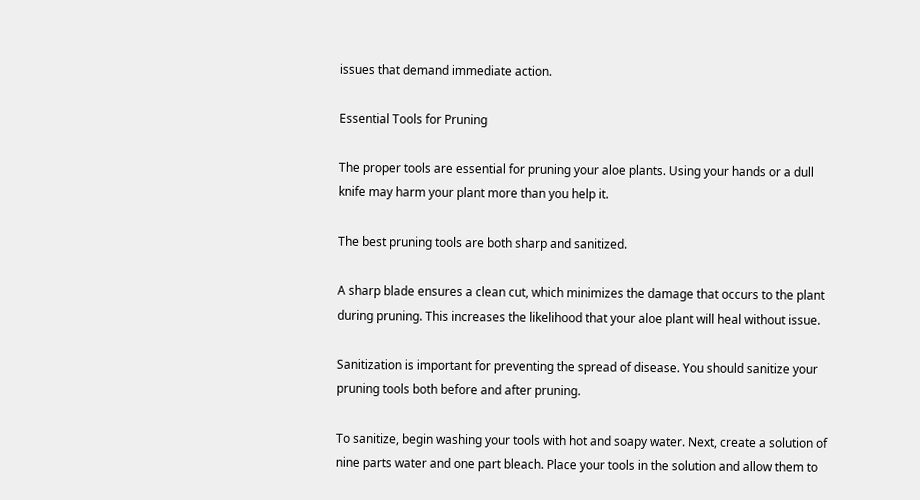issues that demand immediate action.

Essential Tools for Pruning

The proper tools are essential for pruning your aloe plants. Using your hands or a dull knife may harm your plant more than you help it.

The best pruning tools are both sharp and sanitized.

A sharp blade ensures a clean cut, which minimizes the damage that occurs to the plant during pruning. This increases the likelihood that your aloe plant will heal without issue.

Sanitization is important for preventing the spread of disease. You should sanitize your pruning tools both before and after pruning.

To sanitize, begin washing your tools with hot and soapy water. Next, create a solution of nine parts water and one part bleach. Place your tools in the solution and allow them to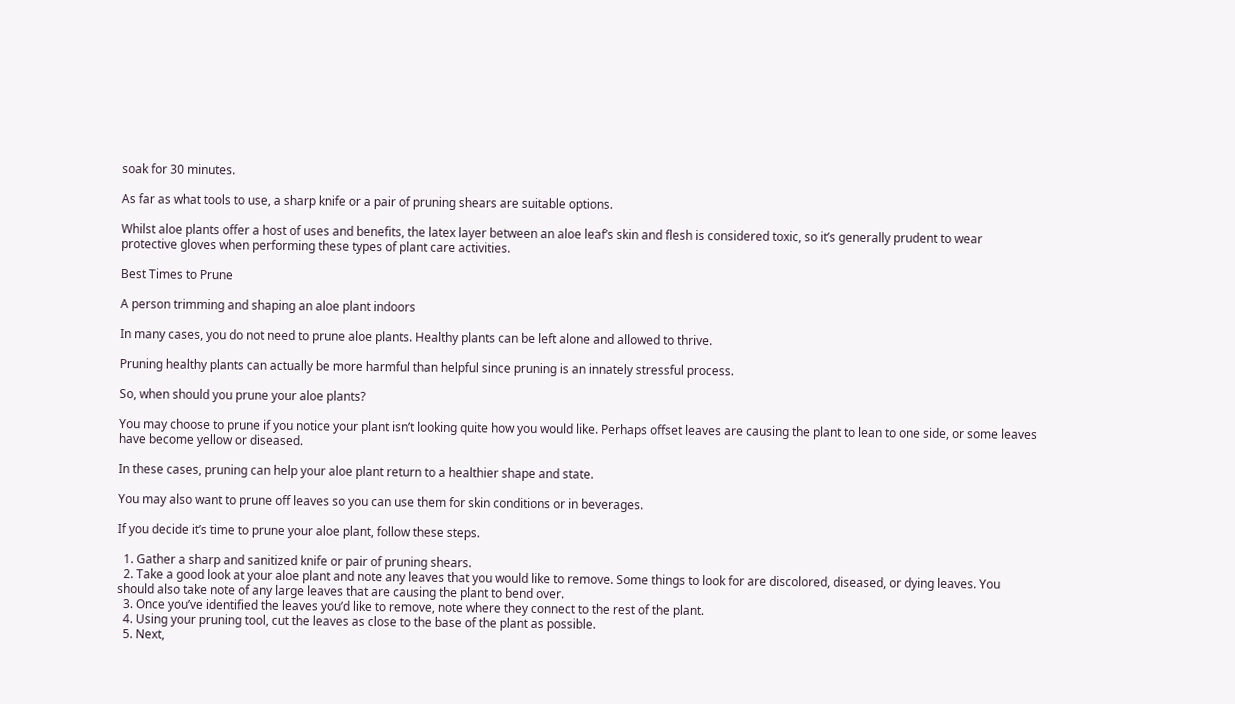soak for 30 minutes.

As far as what tools to use, a sharp knife or a pair of pruning shears are suitable options.

Whilst aloe plants offer a host of uses and benefits, the latex layer between an aloe leaf’s skin and flesh is considered toxic, so it’s generally prudent to wear protective gloves when performing these types of plant care activities.

Best Times to Prune

A person trimming and shaping an aloe plant indoors

In many cases, you do not need to prune aloe plants. Healthy plants can be left alone and allowed to thrive.

Pruning healthy plants can actually be more harmful than helpful since pruning is an innately stressful process.

So, when should you prune your aloe plants?

You may choose to prune if you notice your plant isn’t looking quite how you would like. Perhaps offset leaves are causing the plant to lean to one side, or some leaves have become yellow or diseased.

In these cases, pruning can help your aloe plant return to a healthier shape and state.

You may also want to prune off leaves so you can use them for skin conditions or in beverages.

If you decide it’s time to prune your aloe plant, follow these steps.

  1. Gather a sharp and sanitized knife or pair of pruning shears.
  2. Take a good look at your aloe plant and note any leaves that you would like to remove. Some things to look for are discolored, diseased, or dying leaves. You should also take note of any large leaves that are causing the plant to bend over.
  3. Once you’ve identified the leaves you’d like to remove, note where they connect to the rest of the plant.
  4. Using your pruning tool, cut the leaves as close to the base of the plant as possible.
  5. Next,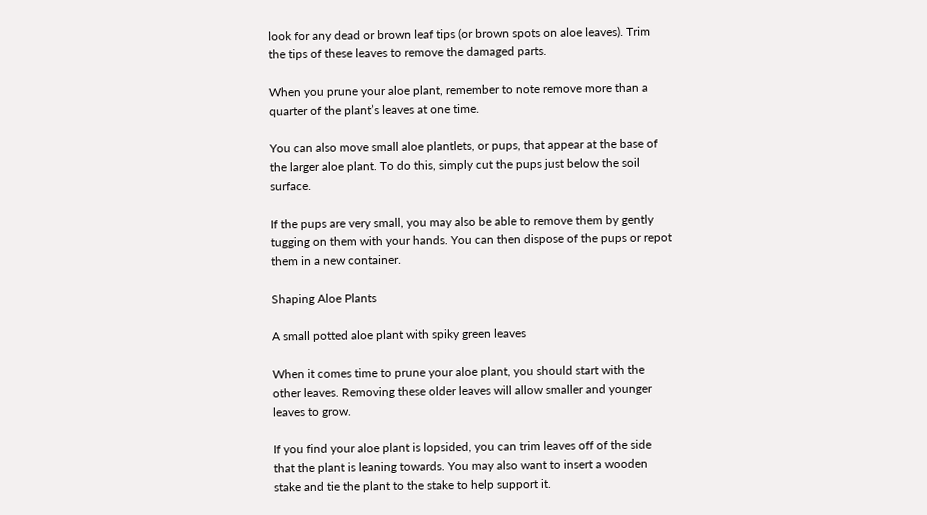look for any dead or brown leaf tips (or brown spots on aloe leaves). Trim the tips of these leaves to remove the damaged parts.

When you prune your aloe plant, remember to note remove more than a quarter of the plant’s leaves at one time.

You can also move small aloe plantlets, or pups, that appear at the base of the larger aloe plant. To do this, simply cut the pups just below the soil surface.

If the pups are very small, you may also be able to remove them by gently tugging on them with your hands. You can then dispose of the pups or repot them in a new container.

Shaping Aloe Plants

A small potted aloe plant with spiky green leaves

When it comes time to prune your aloe plant, you should start with the other leaves. Removing these older leaves will allow smaller and younger leaves to grow.

If you find your aloe plant is lopsided, you can trim leaves off of the side that the plant is leaning towards. You may also want to insert a wooden stake and tie the plant to the stake to help support it.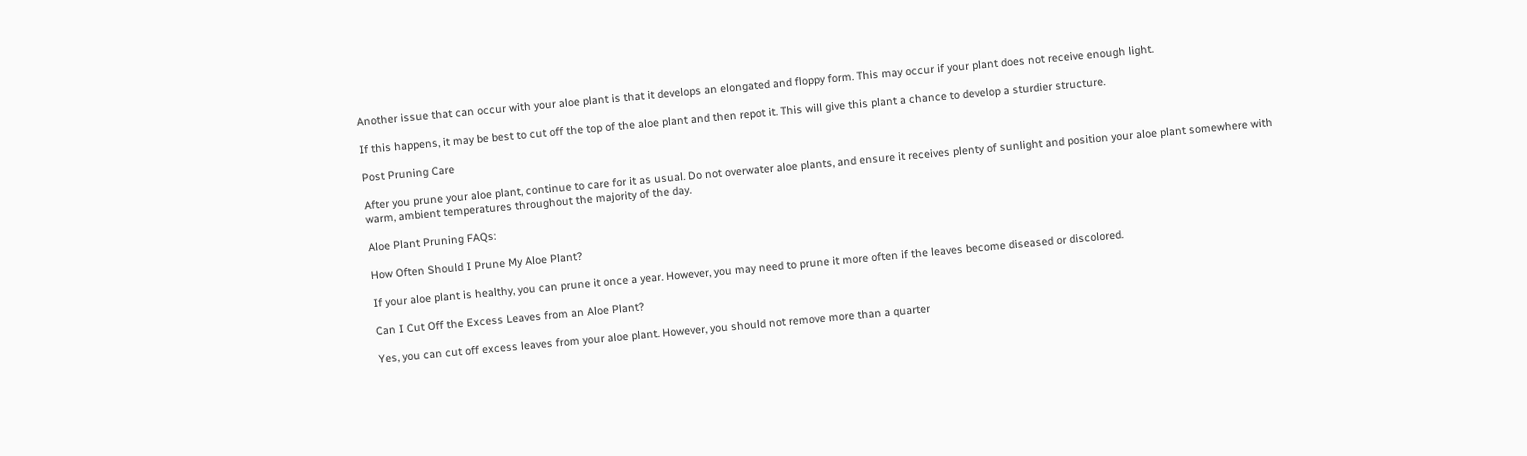Another issue that can occur with your aloe plant is that it develops an elongated and floppy form. This may occur if your plant does not receive enough light.

If this happens, it may be best to cut off the top of the aloe plant and then repot it. This will give this plant a chance to develop a sturdier structure.

Post Pruning Care

After you prune your aloe plant, continue to care for it as usual. Do not overwater aloe plants, and ensure it receives plenty of sunlight and position your aloe plant somewhere with warm, ambient temperatures throughout the majority of the day.

Aloe Plant Pruning FAQs:

How Often Should I Prune My Aloe Plant?

If your aloe plant is healthy, you can prune it once a year. However, you may need to prune it more often if the leaves become diseased or discolored.

Can I Cut Off the Excess Leaves from an Aloe Plant?

Yes, you can cut off excess leaves from your aloe plant. However, you should not remove more than a quarter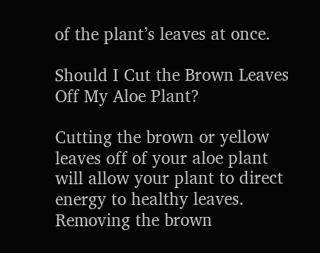of the plant’s leaves at once.

Should I Cut the Brown Leaves Off My Aloe Plant?

Cutting the brown or yellow leaves off of your aloe plant will allow your plant to direct energy to healthy leaves. Removing the brown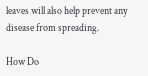leaves will also help prevent any disease from spreading.

How Do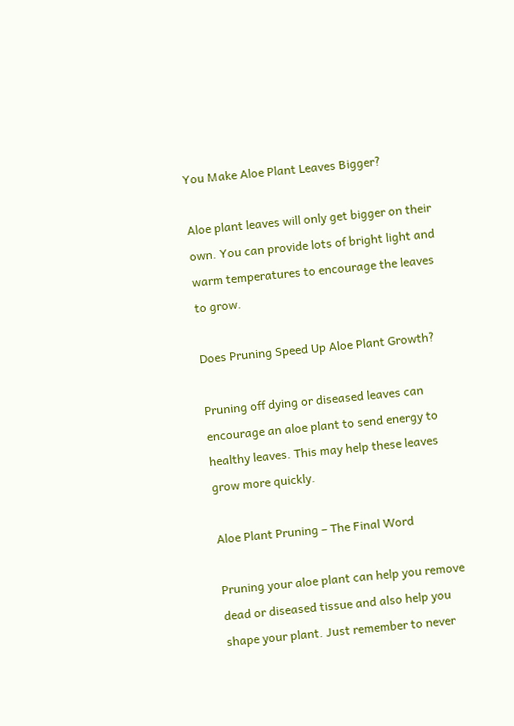You Make Aloe Plant Leaves Bigger?

Aloe plant leaves will only get bigger on their own. You can provide lots of bright light and warm temperatures to encourage the leaves to grow.

Does Pruning Speed Up Aloe Plant Growth?

Pruning off dying or diseased leaves can encourage an aloe plant to send energy to healthy leaves. This may help these leaves grow more quickly.

Aloe Plant Pruning – The Final Word

Pruning your aloe plant can help you remove dead or diseased tissue and also help you shape your plant. Just remember to never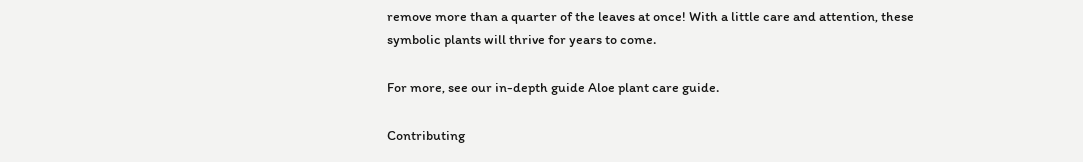remove more than a quarter of the leaves at once! With a little care and attention, these symbolic plants will thrive for years to come.

For more, see our in-depth guide Aloe plant care guide.

Contributing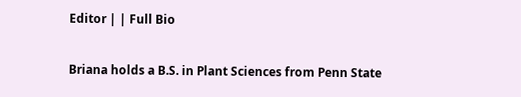Editor | | Full Bio

Briana holds a B.S. in Plant Sciences from Penn State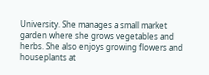University. She manages a small market garden where she grows vegetables and herbs. She also enjoys growing flowers and houseplants at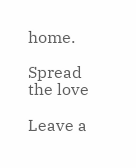home.

Spread the love

Leave a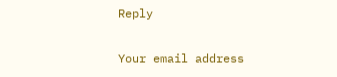Reply

Your email address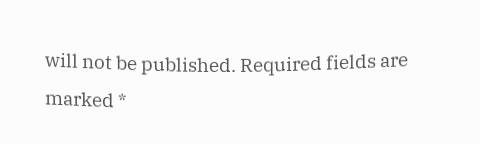will not be published. Required fields are marked *